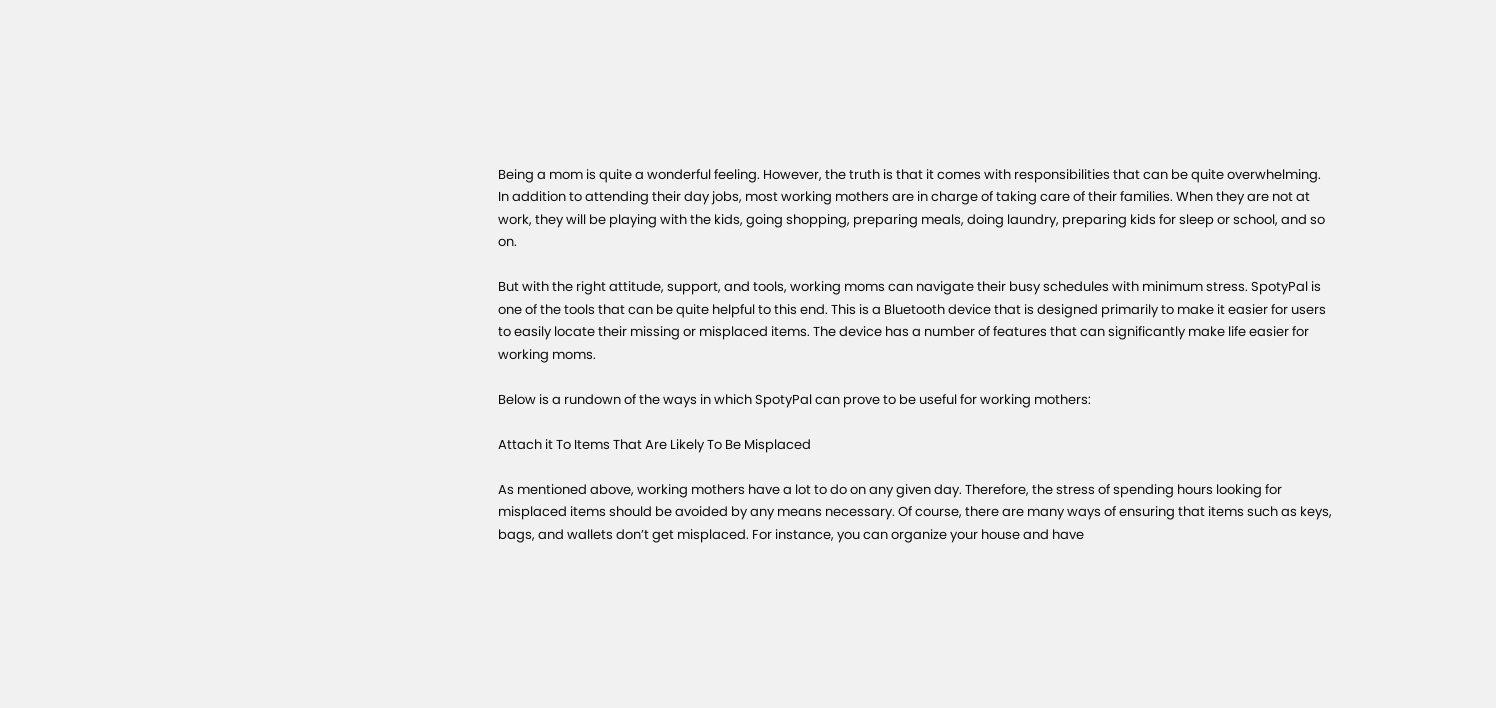Being a mom is quite a wonderful feeling. However, the truth is that it comes with responsibilities that can be quite overwhelming. In addition to attending their day jobs, most working mothers are in charge of taking care of their families. When they are not at work, they will be playing with the kids, going shopping, preparing meals, doing laundry, preparing kids for sleep or school, and so on.

But with the right attitude, support, and tools, working moms can navigate their busy schedules with minimum stress. SpotyPal is one of the tools that can be quite helpful to this end. This is a Bluetooth device that is designed primarily to make it easier for users to easily locate their missing or misplaced items. The device has a number of features that can significantly make life easier for working moms.

Below is a rundown of the ways in which SpotyPal can prove to be useful for working mothers:

Attach it To Items That Are Likely To Be Misplaced

As mentioned above, working mothers have a lot to do on any given day. Therefore, the stress of spending hours looking for misplaced items should be avoided by any means necessary. Of course, there are many ways of ensuring that items such as keys, bags, and wallets don’t get misplaced. For instance, you can organize your house and have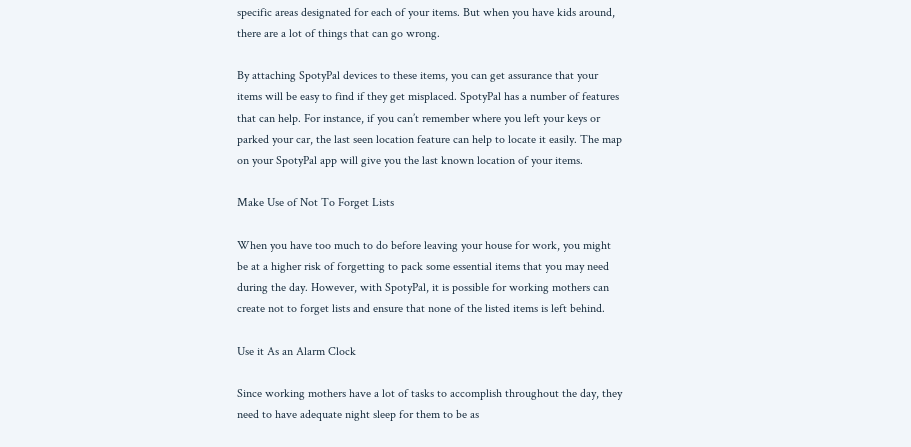specific areas designated for each of your items. But when you have kids around, there are a lot of things that can go wrong.

By attaching SpotyPal devices to these items, you can get assurance that your items will be easy to find if they get misplaced. SpotyPal has a number of features that can help. For instance, if you can’t remember where you left your keys or parked your car, the last seen location feature can help to locate it easily. The map on your SpotyPal app will give you the last known location of your items.

Make Use of Not To Forget Lists

When you have too much to do before leaving your house for work, you might be at a higher risk of forgetting to pack some essential items that you may need during the day. However, with SpotyPal, it is possible for working mothers can create not to forget lists and ensure that none of the listed items is left behind.

Use it As an Alarm Clock

Since working mothers have a lot of tasks to accomplish throughout the day, they need to have adequate night sleep for them to be as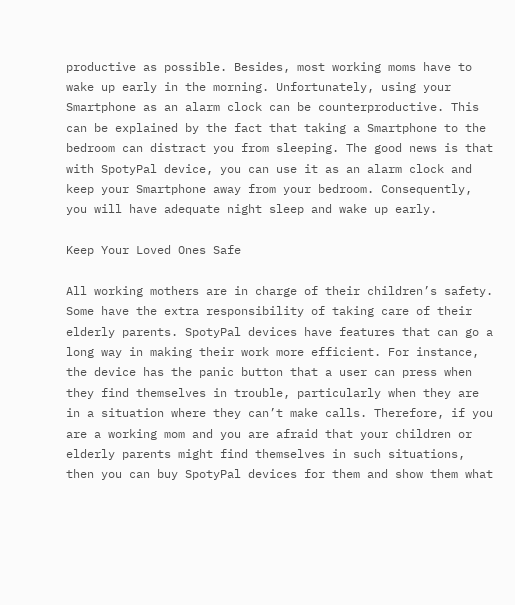productive as possible. Besides, most working moms have to wake up early in the morning. Unfortunately, using your Smartphone as an alarm clock can be counterproductive. This can be explained by the fact that taking a Smartphone to the bedroom can distract you from sleeping. The good news is that with SpotyPal device, you can use it as an alarm clock and keep your Smartphone away from your bedroom. Consequently, you will have adequate night sleep and wake up early.

Keep Your Loved Ones Safe

All working mothers are in charge of their children’s safety. Some have the extra responsibility of taking care of their elderly parents. SpotyPal devices have features that can go a long way in making their work more efficient. For instance, the device has the panic button that a user can press when they find themselves in trouble, particularly when they are in a situation where they can’t make calls. Therefore, if you are a working mom and you are afraid that your children or elderly parents might find themselves in such situations, then you can buy SpotyPal devices for them and show them what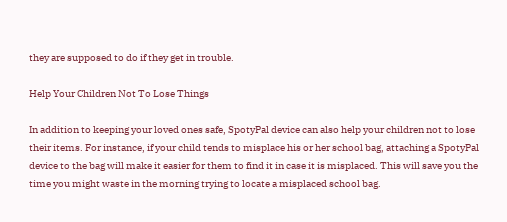they are supposed to do if they get in trouble.

Help Your Children Not To Lose Things

In addition to keeping your loved ones safe, SpotyPal device can also help your children not to lose their items. For instance, if your child tends to misplace his or her school bag, attaching a SpotyPal device to the bag will make it easier for them to find it in case it is misplaced. This will save you the time you might waste in the morning trying to locate a misplaced school bag.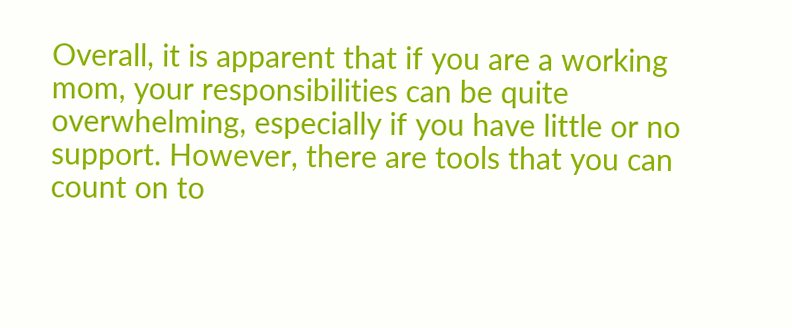Overall, it is apparent that if you are a working mom, your responsibilities can be quite overwhelming, especially if you have little or no support. However, there are tools that you can count on to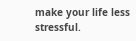make your life less stressful.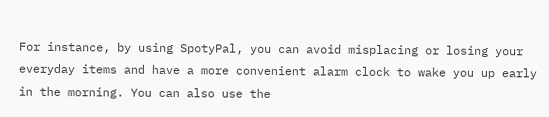For instance, by using SpotyPal, you can avoid misplacing or losing your everyday items and have a more convenient alarm clock to wake you up early in the morning. You can also use the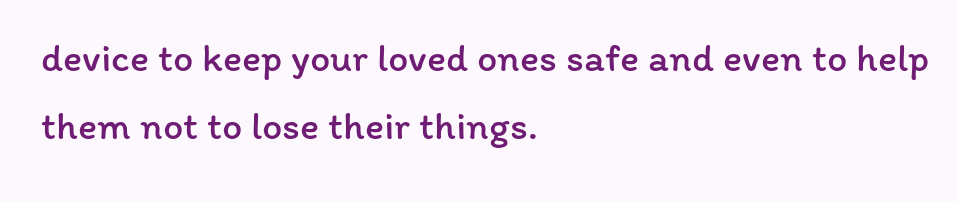device to keep your loved ones safe and even to help them not to lose their things.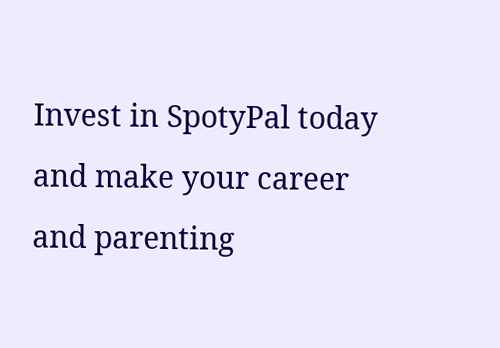Invest in SpotyPal today and make your career and parenting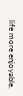life more enjoyable.